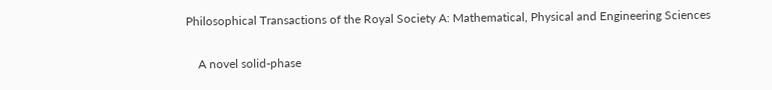Philosophical Transactions of the Royal Society A: Mathematical, Physical and Engineering Sciences


    A novel solid-phase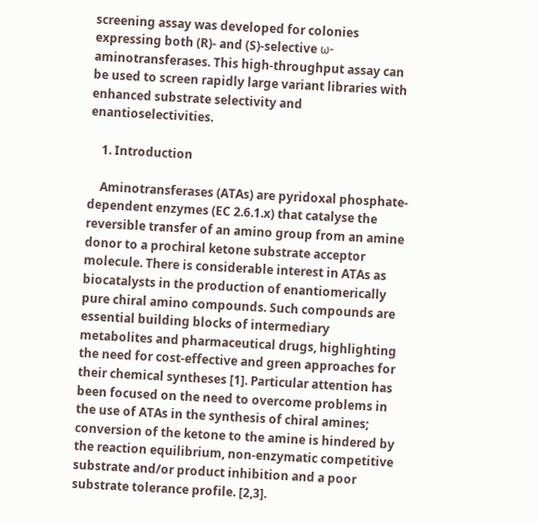screening assay was developed for colonies expressing both (R)- and (S)-selective ω-aminotransferases. This high-throughput assay can be used to screen rapidly large variant libraries with enhanced substrate selectivity and enantioselectivities.

    1. Introduction

    Aminotransferases (ATAs) are pyridoxal phosphate-dependent enzymes (EC 2.6.1.x) that catalyse the reversible transfer of an amino group from an amine donor to a prochiral ketone substrate acceptor molecule. There is considerable interest in ATAs as biocatalysts in the production of enantiomerically pure chiral amino compounds. Such compounds are essential building blocks of intermediary metabolites and pharmaceutical drugs, highlighting the need for cost-effective and green approaches for their chemical syntheses [1]. Particular attention has been focused on the need to overcome problems in the use of ATAs in the synthesis of chiral amines; conversion of the ketone to the amine is hindered by the reaction equilibrium, non-enzymatic competitive substrate and/or product inhibition and a poor substrate tolerance profile. [2,3].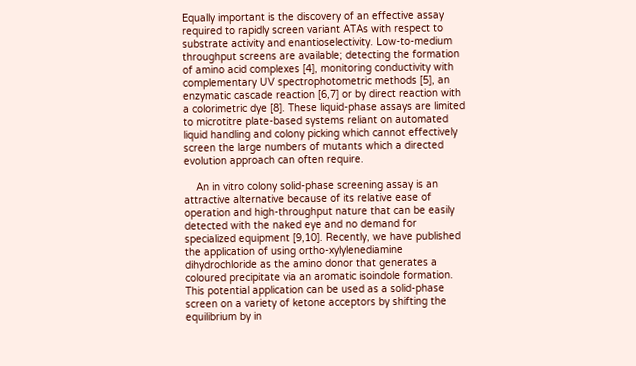Equally important is the discovery of an effective assay required to rapidly screen variant ATAs with respect to substrate activity and enantioselectivity. Low-to-medium throughput screens are available; detecting the formation of amino acid complexes [4], monitoring conductivity with complementary UV spectrophotometric methods [5], an enzymatic cascade reaction [6,7] or by direct reaction with a colorimetric dye [8]. These liquid-phase assays are limited to microtitre plate-based systems reliant on automated liquid handling and colony picking which cannot effectively screen the large numbers of mutants which a directed evolution approach can often require.

    An in vitro colony solid-phase screening assay is an attractive alternative because of its relative ease of operation and high-throughput nature that can be easily detected with the naked eye and no demand for specialized equipment [9,10]. Recently, we have published the application of using ortho-xylylenediamine dihydrochloride as the amino donor that generates a coloured precipitate via an aromatic isoindole formation. This potential application can be used as a solid-phase screen on a variety of ketone acceptors by shifting the equilibrium by in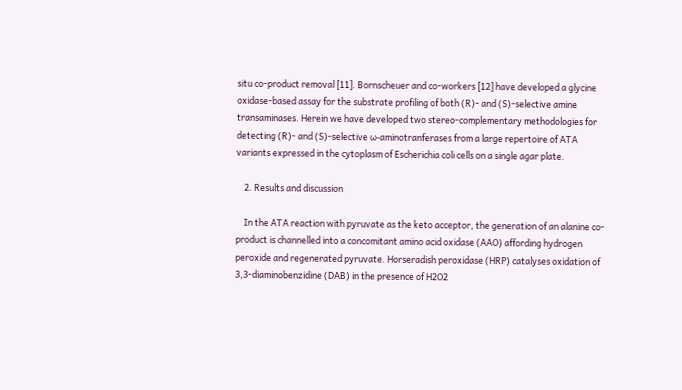situ co-product removal [11]. Bornscheuer and co-workers [12] have developed a glycine oxidase-based assay for the substrate profiling of both (R)- and (S)-selective amine transaminases. Herein we have developed two stereo-complementary methodologies for detecting (R)- and (S)-selective ω-aminotranferases from a large repertoire of ATA variants expressed in the cytoplasm of Escherichia coli cells on a single agar plate.

    2. Results and discussion

    In the ATA reaction with pyruvate as the keto acceptor, the generation of an alanine co-product is channelled into a concomitant amino acid oxidase (AAO) affording hydrogen peroxide and regenerated pyruvate. Horseradish peroxidase (HRP) catalyses oxidation of 3,3-diaminobenzidine (DAB) in the presence of H2O2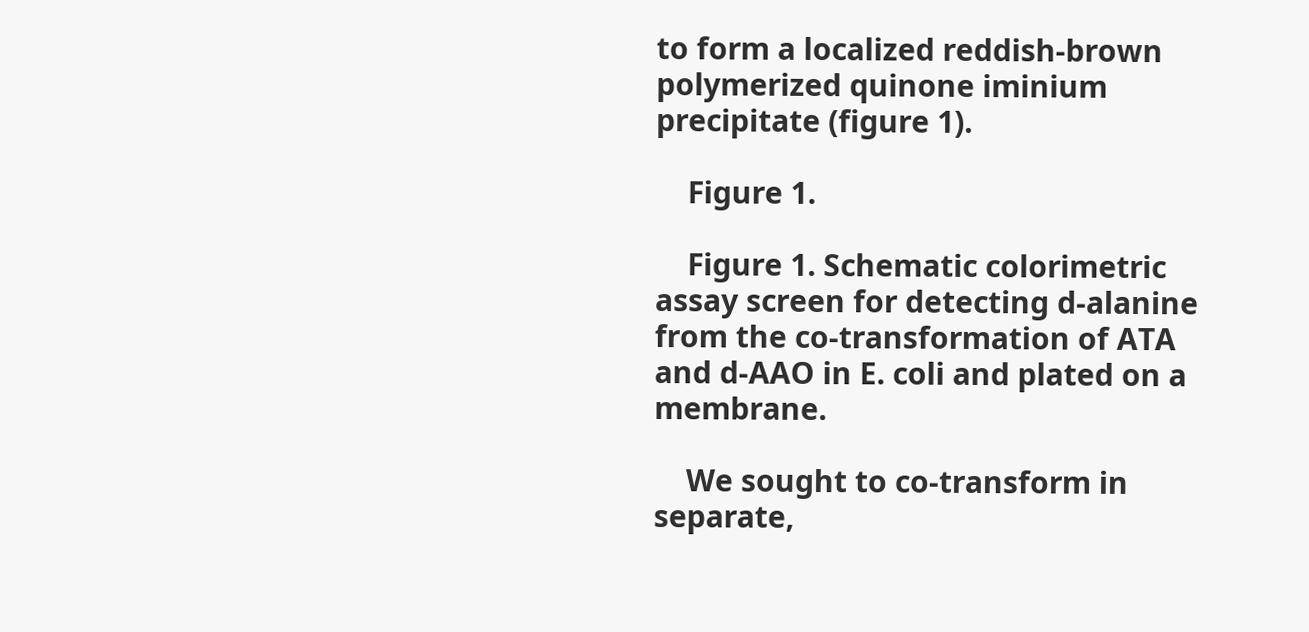to form a localized reddish-brown polymerized quinone iminium precipitate (figure 1).

    Figure 1.

    Figure 1. Schematic colorimetric assay screen for detecting d-alanine from the co-transformation of ATA and d-AAO in E. coli and plated on a membrane.

    We sought to co-transform in separate,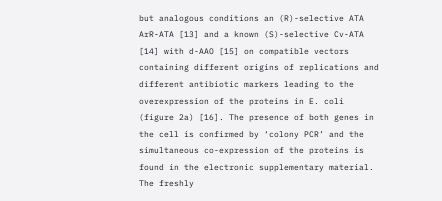but analogous conditions an (R)-selective ATA ArR-ATA [13] and a known (S)-selective Cv-ATA [14] with d-AAO [15] on compatible vectors containing different origins of replications and different antibiotic markers leading to the overexpression of the proteins in E. coli (figure 2a) [16]. The presence of both genes in the cell is confirmed by ‘colony PCR’ and the simultaneous co-expression of the proteins is found in the electronic supplementary material. The freshly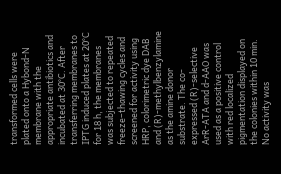transformed cells were plated onto a Hybond-N membrane with the appropriate antibiotics and incubated at 30°C. After transferring membranes to IPTG induced plates at 20°C for 18 h, the membranes was subjected to repeated freeze–thawing cycles and screened for activity using HRP, colorimetric dye DAB and (R)-methylbenzylamine as the amine donor substrate. The co-expressed (R)-selective ArR-ATA and d-AAO was used as a positive control with red localized pigmentation displayed on the colonies within 10 min. No activity was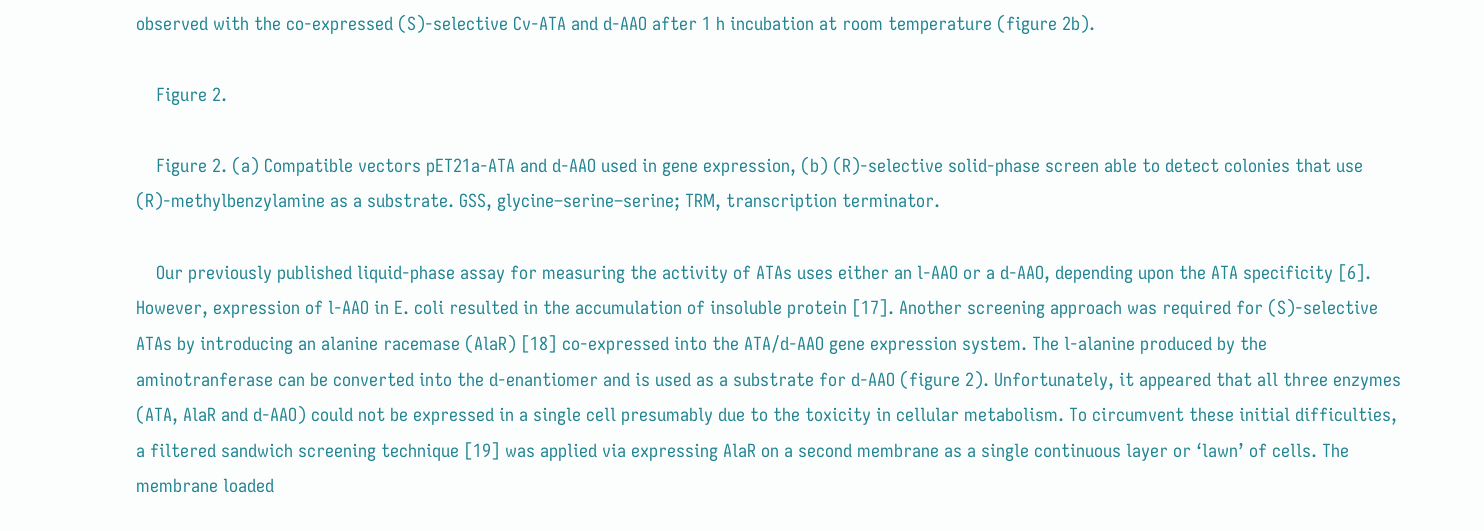observed with the co-expressed (S)-selective Cv-ATA and d-AAO after 1 h incubation at room temperature (figure 2b).

    Figure 2.

    Figure 2. (a) Compatible vectors pET21a-ATA and d-AAO used in gene expression, (b) (R)-selective solid-phase screen able to detect colonies that use (R)-methylbenzylamine as a substrate. GSS, glycine–serine–serine; TRM, transcription terminator.

    Our previously published liquid-phase assay for measuring the activity of ATAs uses either an l-AAO or a d-AAO, depending upon the ATA specificity [6]. However, expression of l-AAO in E. coli resulted in the accumulation of insoluble protein [17]. Another screening approach was required for (S)-selective ATAs by introducing an alanine racemase (AlaR) [18] co-expressed into the ATA/d-AAO gene expression system. The l-alanine produced by the aminotranferase can be converted into the d-enantiomer and is used as a substrate for d-AAO (figure 2). Unfortunately, it appeared that all three enzymes (ATA, AlaR and d-AAO) could not be expressed in a single cell presumably due to the toxicity in cellular metabolism. To circumvent these initial difficulties, a filtered sandwich screening technique [19] was applied via expressing AlaR on a second membrane as a single continuous layer or ‘lawn’ of cells. The membrane loaded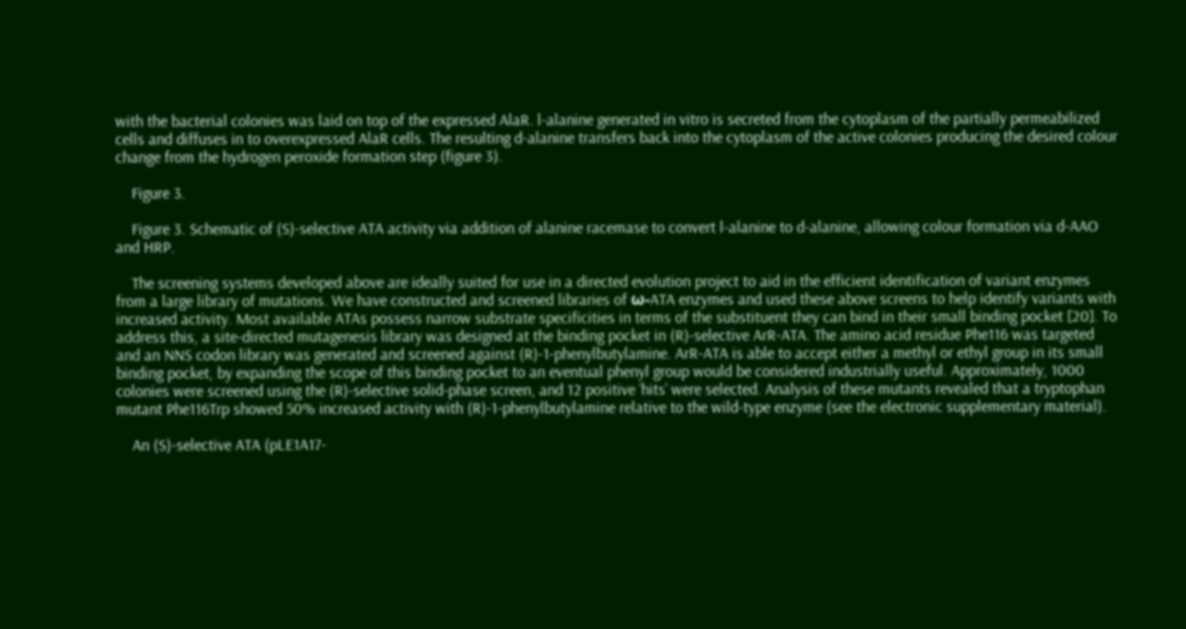with the bacterial colonies was laid on top of the expressed AlaR. l-alanine generated in vitro is secreted from the cytoplasm of the partially permeabilized cells and diffuses in to overexpressed AlaR cells. The resulting d-alanine transfers back into the cytoplasm of the active colonies producing the desired colour change from the hydrogen peroxide formation step (figure 3).

    Figure 3.

    Figure 3. Schematic of (S)-selective ATA activity via addition of alanine racemase to convert l-alanine to d-alanine, allowing colour formation via d-AAO and HRP.

    The screening systems developed above are ideally suited for use in a directed evolution project to aid in the efficient identification of variant enzymes from a large library of mutations. We have constructed and screened libraries of ω-ATA enzymes and used these above screens to help identify variants with increased activity. Most available ATAs possess narrow substrate specificities in terms of the substituent they can bind in their small binding pocket [20]. To address this, a site-directed mutagenesis library was designed at the binding pocket in (R)-selective ArR-ATA. The amino acid residue Phe116 was targeted and an NNS codon library was generated and screened against (R)-1-phenylbutylamine. ArR-ATA is able to accept either a methyl or ethyl group in its small binding pocket, by expanding the scope of this binding pocket to an eventual phenyl group would be considered industrially useful. Approximately, 1000 colonies were screened using the (R)-selective solid-phase screen, and 12 positive ‘hits’ were selected. Analysis of these mutants revealed that a tryptophan mutant Phe116Trp showed 50% increased activity with (R)-1-phenylbutylamine relative to the wild-type enzyme (see the electronic supplementary material).

    An (S)-selective ATA (pLE1A17-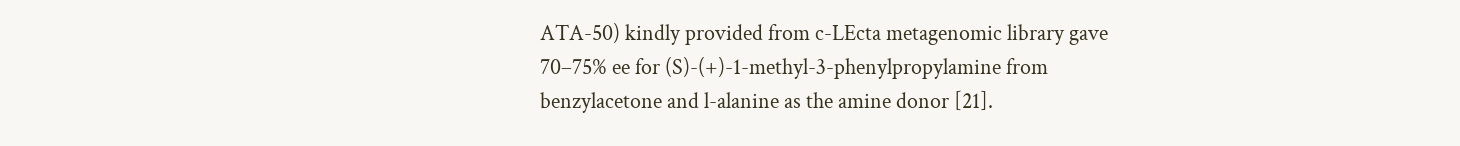ATA-50) kindly provided from c-LEcta metagenomic library gave 70–75% ee for (S)-(+)-1-methyl-3-phenylpropylamine from benzylacetone and l-alanine as the amine donor [21].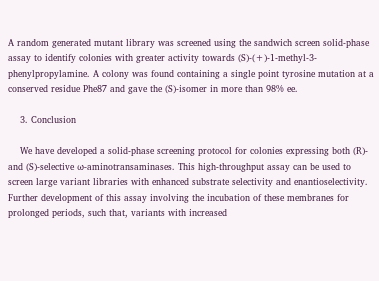A random generated mutant library was screened using the sandwich screen solid-phase assay to identify colonies with greater activity towards (S)-(+)-1-methyl-3-phenylpropylamine. A colony was found containing a single point tyrosine mutation at a conserved residue Phe87 and gave the (S)-isomer in more than 98% ee.

    3. Conclusion

    We have developed a solid-phase screening protocol for colonies expressing both (R)- and (S)-selective ω-aminotransaminases. This high-throughput assay can be used to screen large variant libraries with enhanced substrate selectivity and enantioselectivity. Further development of this assay involving the incubation of these membranes for prolonged periods, such that, variants with increased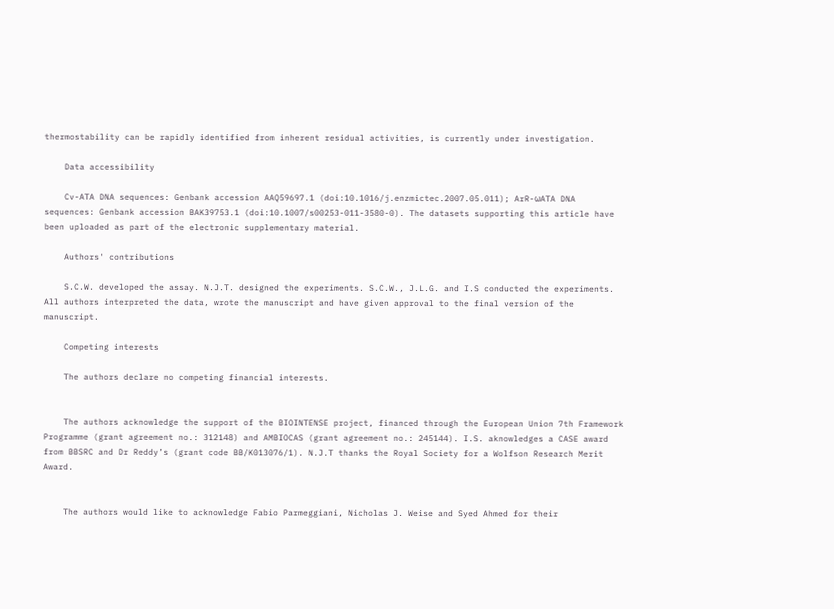thermostability can be rapidly identified from inherent residual activities, is currently under investigation.

    Data accessibility

    Cv-ATA DNA sequences: Genbank accession AAQ59697.1 (doi:10.1016/j.enzmictec.2007.05.011); ArR-ωATA DNA sequences: Genbank accession BAK39753.1 (doi:10.1007/s00253-011-3580-0). The datasets supporting this article have been uploaded as part of the electronic supplementary material.

    Authors' contributions

    S.C.W. developed the assay. N.J.T. designed the experiments. S.C.W., J.L.G. and I.S conducted the experiments. All authors interpreted the data, wrote the manuscript and have given approval to the final version of the manuscript.

    Competing interests

    The authors declare no competing financial interests.


    The authors acknowledge the support of the BIOINTENSE project, financed through the European Union 7th Framework Programme (grant agreement no.: 312148) and AMBIOCAS (grant agreement no.: 245144). I.S. aknowledges a CASE award from BBSRC and Dr Reddy’s (grant code BB/K013076/1). N.J.T thanks the Royal Society for a Wolfson Research Merit Award.


    The authors would like to acknowledge Fabio Parmeggiani, Nicholas J. Weise and Syed Ahmed for their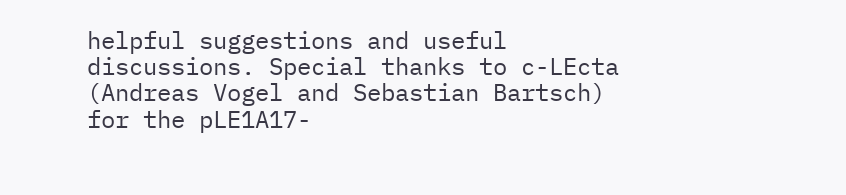helpful suggestions and useful discussions. Special thanks to c-LEcta (Andreas Vogel and Sebastian Bartsch) for the pLE1A17-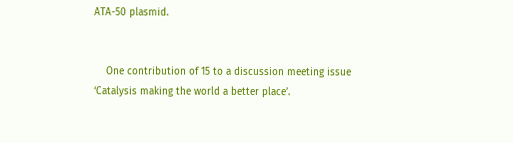ATA-50 plasmid.


    One contribution of 15 to a discussion meeting issue ‘Catalysis making the world a better place’.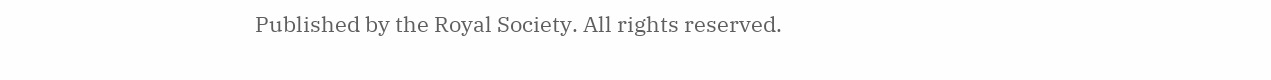Published by the Royal Society. All rights reserved.